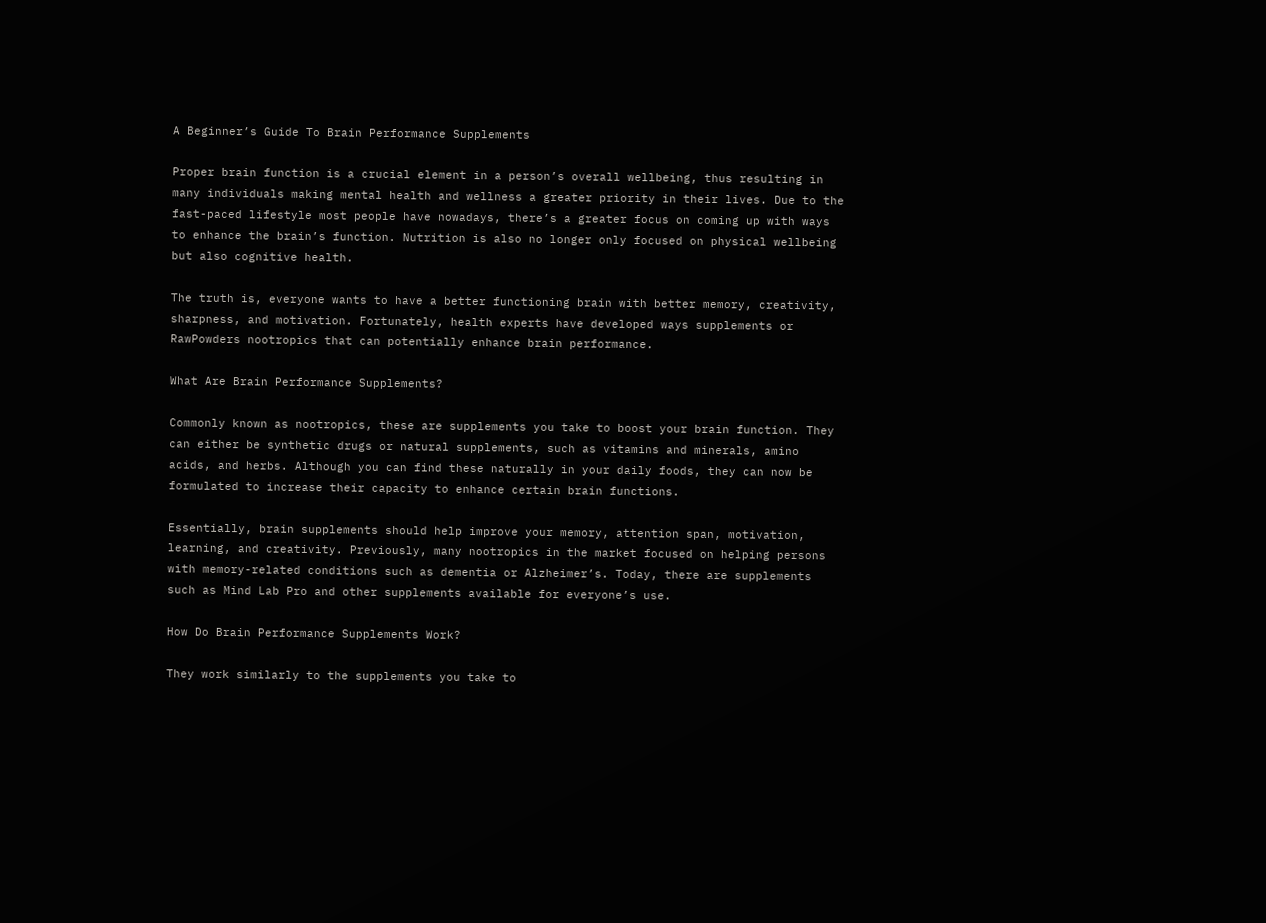A Beginner’s Guide To Brain Performance Supplements

Proper brain function is a crucial element in a person’s overall wellbeing, thus resulting in many individuals making mental health and wellness a greater priority in their lives. Due to the fast-paced lifestyle most people have nowadays, there’s a greater focus on coming up with ways to enhance the brain’s function. Nutrition is also no longer only focused on physical wellbeing but also cognitive health.

The truth is, everyone wants to have a better functioning brain with better memory, creativity, sharpness, and motivation. Fortunately, health experts have developed ways supplements or RawPowders nootropics that can potentially enhance brain performance.

What Are Brain Performance Supplements?

Commonly known as nootropics, these are supplements you take to boost your brain function. They can either be synthetic drugs or natural supplements, such as vitamins and minerals, amino acids, and herbs. Although you can find these naturally in your daily foods, they can now be formulated to increase their capacity to enhance certain brain functions.

Essentially, brain supplements should help improve your memory, attention span, motivation, learning, and creativity. Previously, many nootropics in the market focused on helping persons with memory-related conditions such as dementia or Alzheimer’s. Today, there are supplements such as Mind Lab Pro and other supplements available for everyone’s use.

How Do Brain Performance Supplements Work?

They work similarly to the supplements you take to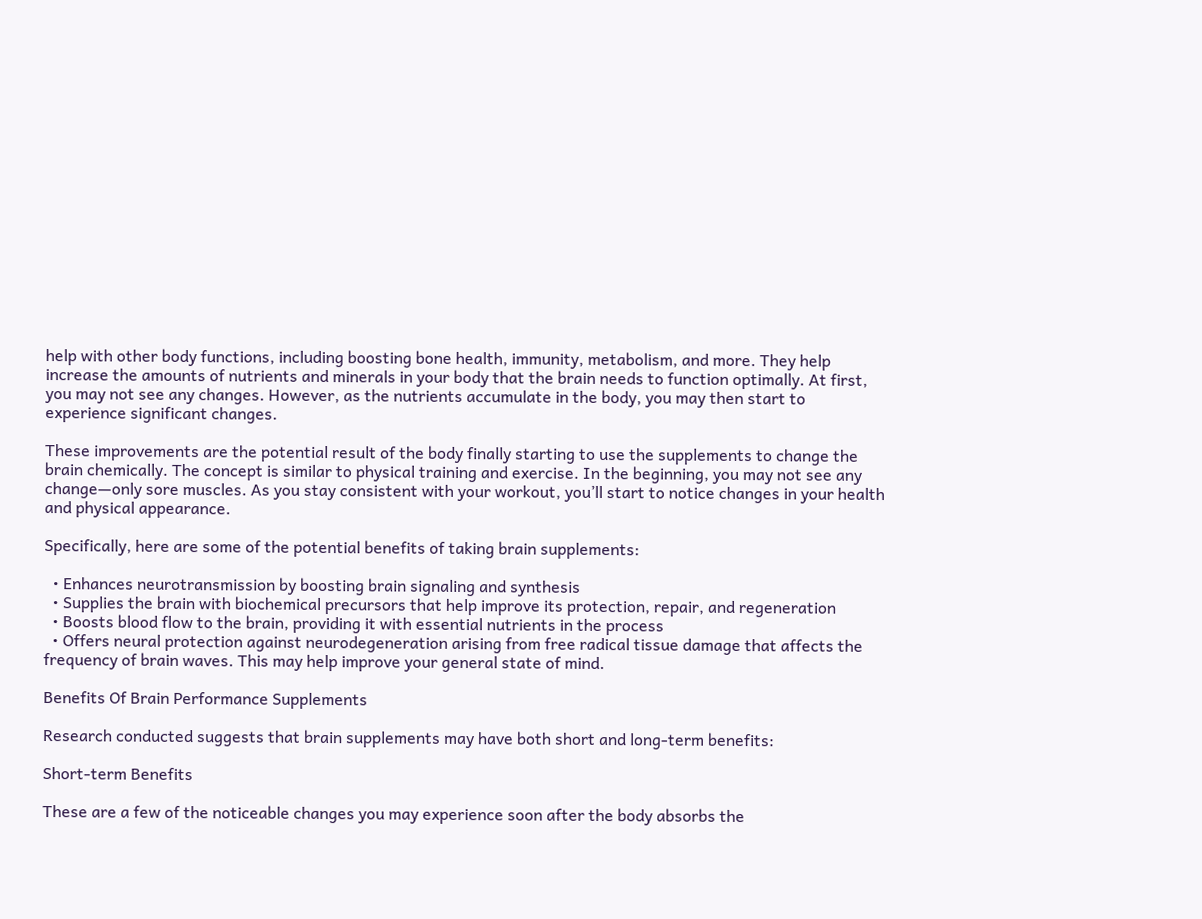help with other body functions, including boosting bone health, immunity, metabolism, and more. They help increase the amounts of nutrients and minerals in your body that the brain needs to function optimally. At first, you may not see any changes. However, as the nutrients accumulate in the body, you may then start to experience significant changes.

These improvements are the potential result of the body finally starting to use the supplements to change the brain chemically. The concept is similar to physical training and exercise. In the beginning, you may not see any change—only sore muscles. As you stay consistent with your workout, you’ll start to notice changes in your health and physical appearance.

Specifically, here are some of the potential benefits of taking brain supplements:

  • Enhances neurotransmission by boosting brain signaling and synthesis
  • Supplies the brain with biochemical precursors that help improve its protection, repair, and regeneration
  • Boosts blood flow to the brain, providing it with essential nutrients in the process
  • Offers neural protection against neurodegeneration arising from free radical tissue damage that affects the frequency of brain waves. This may help improve your general state of mind.

Benefits Of Brain Performance Supplements

Research conducted suggests that brain supplements may have both short and long-term benefits:

Short-term Benefits

These are a few of the noticeable changes you may experience soon after the body absorbs the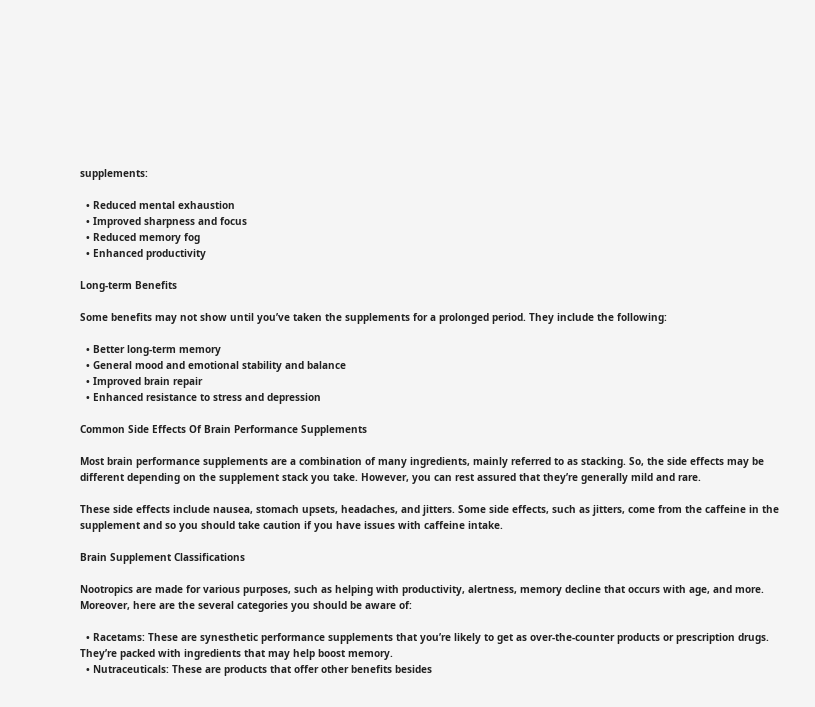supplements:

  • Reduced mental exhaustion
  • Improved sharpness and focus
  • Reduced memory fog
  • Enhanced productivity

Long-term Benefits

Some benefits may not show until you’ve taken the supplements for a prolonged period. They include the following:

  • Better long-term memory
  • General mood and emotional stability and balance
  • Improved brain repair
  • Enhanced resistance to stress and depression

Common Side Effects Of Brain Performance Supplements

Most brain performance supplements are a combination of many ingredients, mainly referred to as stacking. So, the side effects may be different depending on the supplement stack you take. However, you can rest assured that they’re generally mild and rare.

These side effects include nausea, stomach upsets, headaches, and jitters. Some side effects, such as jitters, come from the caffeine in the supplement and so you should take caution if you have issues with caffeine intake.

Brain Supplement Classifications

Nootropics are made for various purposes, such as helping with productivity, alertness, memory decline that occurs with age, and more. Moreover, here are the several categories you should be aware of:

  • Racetams: These are synesthetic performance supplements that you’re likely to get as over-the-counter products or prescription drugs. They’re packed with ingredients that may help boost memory.
  • Nutraceuticals: These are products that offer other benefits besides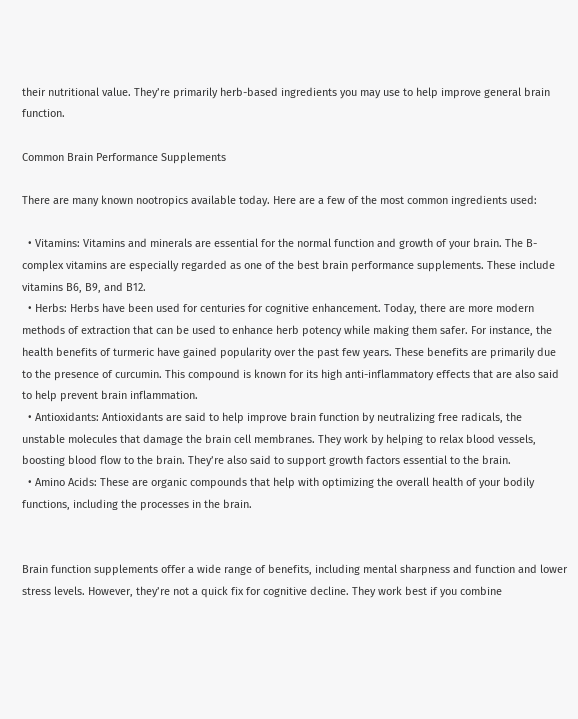their nutritional value. They’re primarily herb-based ingredients you may use to help improve general brain function.

Common Brain Performance Supplements

There are many known nootropics available today. Here are a few of the most common ingredients used:

  • Vitamins: Vitamins and minerals are essential for the normal function and growth of your brain. The B-complex vitamins are especially regarded as one of the best brain performance supplements. These include vitamins B6, B9, and B12.
  • Herbs: Herbs have been used for centuries for cognitive enhancement. Today, there are more modern methods of extraction that can be used to enhance herb potency while making them safer. For instance, the health benefits of turmeric have gained popularity over the past few years. These benefits are primarily due to the presence of curcumin. This compound is known for its high anti-inflammatory effects that are also said to help prevent brain inflammation.
  • Antioxidants: Antioxidants are said to help improve brain function by neutralizing free radicals, the unstable molecules that damage the brain cell membranes. They work by helping to relax blood vessels, boosting blood flow to the brain. They’re also said to support growth factors essential to the brain.
  • Amino Acids: These are organic compounds that help with optimizing the overall health of your bodily functions, including the processes in the brain.


Brain function supplements offer a wide range of benefits, including mental sharpness and function and lower stress levels. However, they’re not a quick fix for cognitive decline. They work best if you combine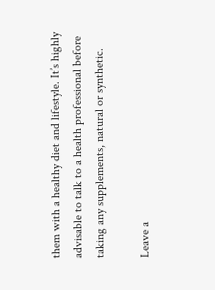them with a healthy diet and lifestyle. It’s highly advisable to talk to a health professional before taking any supplements, natural or synthetic.

Leave a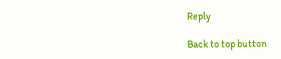Reply

Back to top button